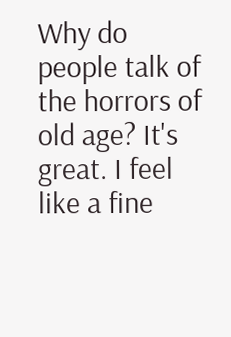Why do people talk of the horrors of old age? It's great. I feel like a fine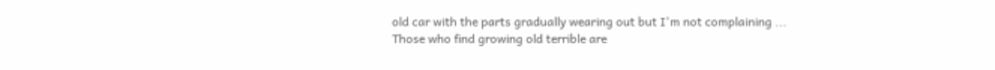old car with the parts gradually wearing out but I'm not complaining ... Those who find growing old terrible are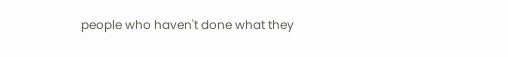people who haven't done what they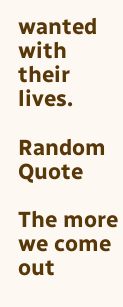wanted with their lives.

Random Quote

The more we come out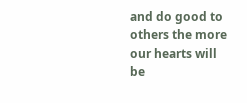and do good to others the more our hearts will be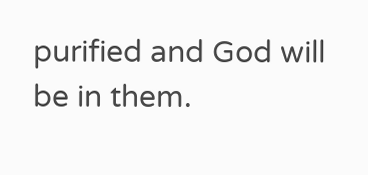purified and God will be in them.